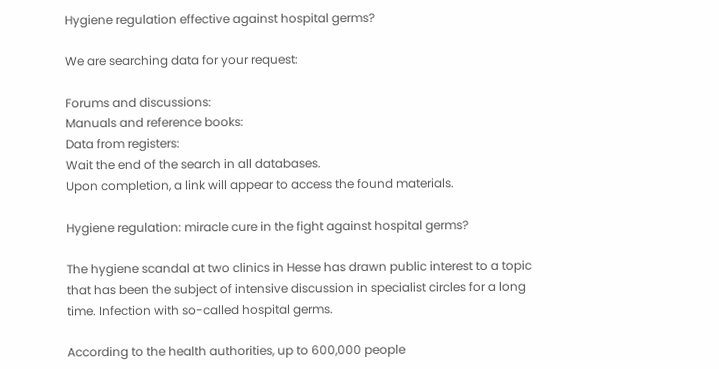Hygiene regulation effective against hospital germs?

We are searching data for your request:

Forums and discussions:
Manuals and reference books:
Data from registers:
Wait the end of the search in all databases.
Upon completion, a link will appear to access the found materials.

Hygiene regulation: miracle cure in the fight against hospital germs?

The hygiene scandal at two clinics in Hesse has drawn public interest to a topic that has been the subject of intensive discussion in specialist circles for a long time. Infection with so-called hospital germs.

According to the health authorities, up to 600,000 people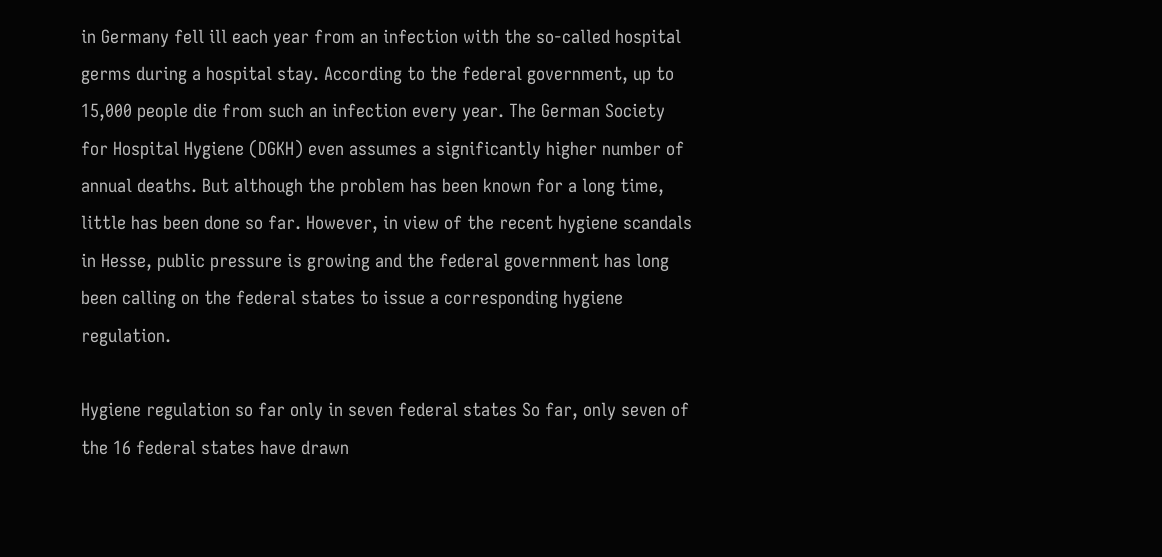in Germany fell ill each year from an infection with the so-called hospital germs during a hospital stay. According to the federal government, up to 15,000 people die from such an infection every year. The German Society for Hospital Hygiene (DGKH) even assumes a significantly higher number of annual deaths. But although the problem has been known for a long time, little has been done so far. However, in view of the recent hygiene scandals in Hesse, public pressure is growing and the federal government has long been calling on the federal states to issue a corresponding hygiene regulation.

Hygiene regulation so far only in seven federal states So far, only seven of the 16 federal states have drawn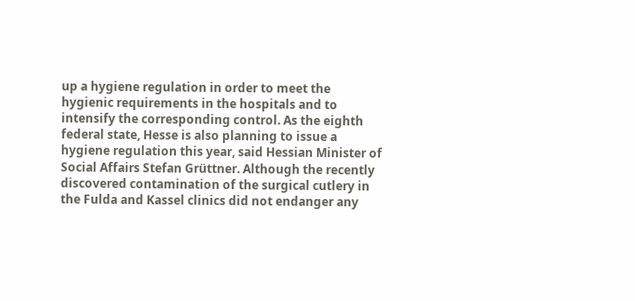up a hygiene regulation in order to meet the hygienic requirements in the hospitals and to intensify the corresponding control. As the eighth federal state, Hesse is also planning to issue a hygiene regulation this year, said Hessian Minister of Social Affairs Stefan Grüttner. Although the recently discovered contamination of the surgical cutlery in the Fulda and Kassel clinics did not endanger any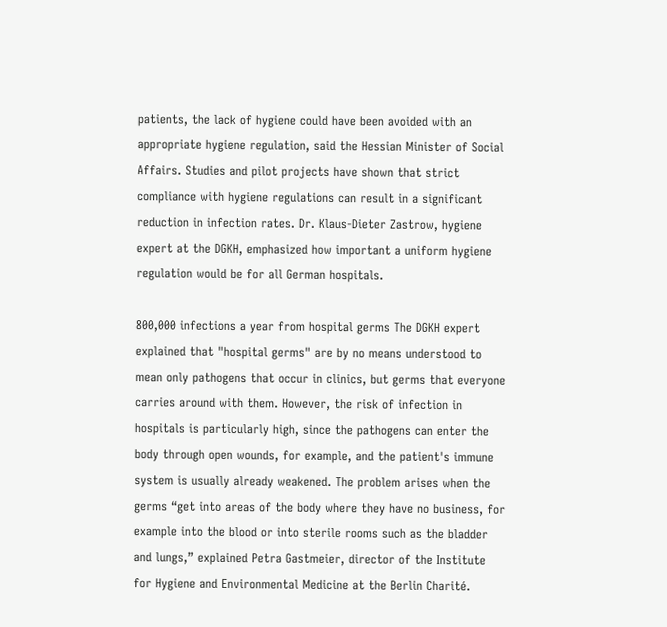patients, the lack of hygiene could have been avoided with an appropriate hygiene regulation, said the Hessian Minister of Social Affairs. Studies and pilot projects have shown that strict compliance with hygiene regulations can result in a significant reduction in infection rates. Dr. Klaus-Dieter Zastrow, hygiene expert at the DGKH, emphasized how important a uniform hygiene regulation would be for all German hospitals.

800,000 infections a year from hospital germs The DGKH expert explained that "hospital germs" are by no means understood to mean only pathogens that occur in clinics, but germs that everyone carries around with them. However, the risk of infection in hospitals is particularly high, since the pathogens can enter the body through open wounds, for example, and the patient's immune system is usually already weakened. The problem arises when the germs “get into areas of the body where they have no business, for example into the blood or into sterile rooms such as the bladder and lungs,” explained Petra Gastmeier, director of the Institute for Hygiene and Environmental Medicine at the Berlin Charité.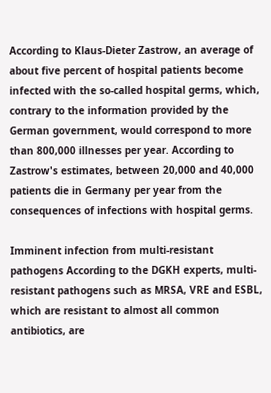According to Klaus-Dieter Zastrow, an average of about five percent of hospital patients become infected with the so-called hospital germs, which, contrary to the information provided by the German government, would correspond to more than 800,000 illnesses per year. According to Zastrow's estimates, between 20,000 and 40,000 patients die in Germany per year from the consequences of infections with hospital germs.

Imminent infection from multi-resistant pathogens According to the DGKH experts, multi-resistant pathogens such as MRSA, VRE and ESBL, which are resistant to almost all common antibiotics, are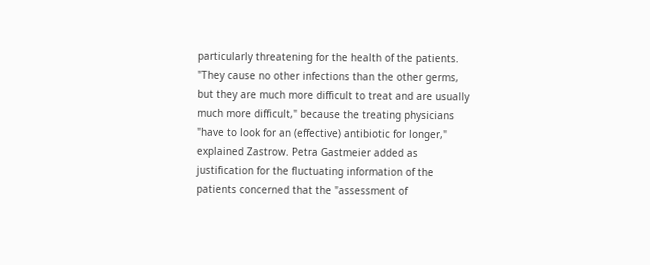particularly threatening for the health of the patients. "They cause no other infections than the other germs, but they are much more difficult to treat and are usually much more difficult," because the treating physicians "have to look for an (effective) antibiotic for longer," explained Zastrow. Petra Gastmeier added as justification for the fluctuating information of the patients concerned that the "assessment of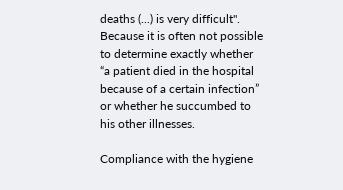deaths (...) is very difficult". Because it is often not possible to determine exactly whether “a patient died in the hospital because of a certain infection” or whether he succumbed to his other illnesses.

Compliance with the hygiene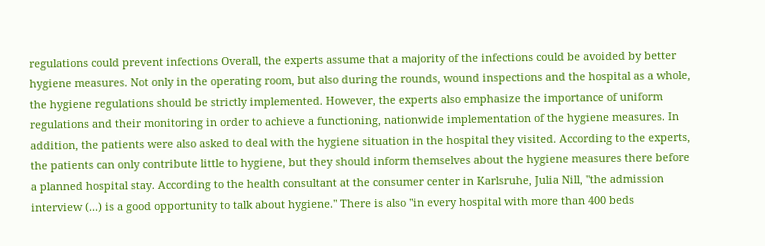regulations could prevent infections Overall, the experts assume that a majority of the infections could be avoided by better hygiene measures. Not only in the operating room, but also during the rounds, wound inspections and the hospital as a whole, the hygiene regulations should be strictly implemented. However, the experts also emphasize the importance of uniform regulations and their monitoring in order to achieve a functioning, nationwide implementation of the hygiene measures. In addition, the patients were also asked to deal with the hygiene situation in the hospital they visited. According to the experts, the patients can only contribute little to hygiene, but they should inform themselves about the hygiene measures there before a planned hospital stay. According to the health consultant at the consumer center in Karlsruhe, Julia Nill, "the admission interview (...) is a good opportunity to talk about hygiene." There is also "in every hospital with more than 400 beds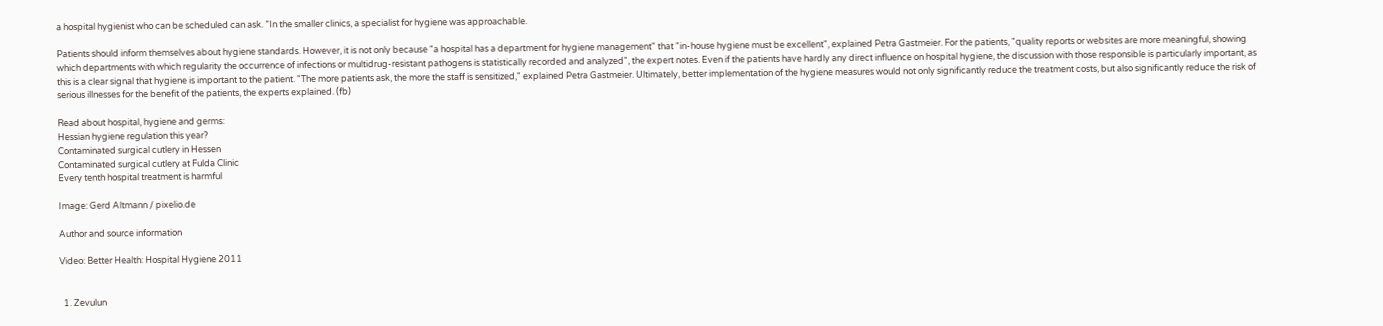a hospital hygienist who can be scheduled can ask. ”In the smaller clinics, a specialist for hygiene was approachable.

Patients should inform themselves about hygiene standards. However, it is not only because "a hospital has a department for hygiene management" that "in-house hygiene must be excellent", explained Petra Gastmeier. For the patients, "quality reports or websites are more meaningful, showing which departments with which regularity the occurrence of infections or multidrug-resistant pathogens is statistically recorded and analyzed", the expert notes. Even if the patients have hardly any direct influence on hospital hygiene, the discussion with those responsible is particularly important, as this is a clear signal that hygiene is important to the patient. "The more patients ask, the more the staff is sensitized," explained Petra Gastmeier. Ultimately, better implementation of the hygiene measures would not only significantly reduce the treatment costs, but also significantly reduce the risk of serious illnesses for the benefit of the patients, the experts explained. (fb)

Read about hospital, hygiene and germs:
Hessian hygiene regulation this year?
Contaminated surgical cutlery in Hessen
Contaminated surgical cutlery at Fulda Clinic
Every tenth hospital treatment is harmful

Image: Gerd Altmann / pixelio.de

Author and source information

Video: Better Health: Hospital Hygiene 2011


  1. Zevulun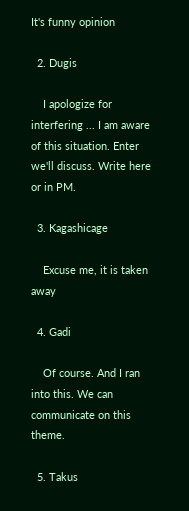It's funny opinion

  2. Dugis

    I apologize for interfering ... I am aware of this situation. Enter we'll discuss. Write here or in PM.

  3. Kagashicage

    Excuse me, it is taken away

  4. Gadi

    Of course. And I ran into this. We can communicate on this theme.

  5. Takus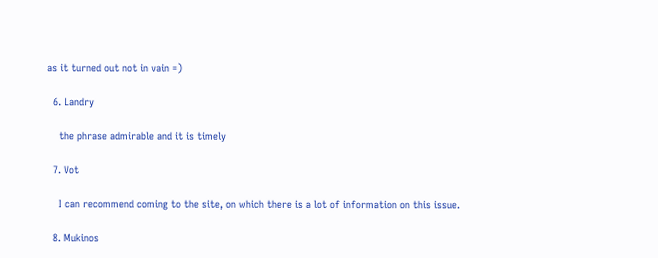as it turned out not in vain =)

  6. Landry

    the phrase admirable and it is timely

  7. Vot

    I can recommend coming to the site, on which there is a lot of information on this issue.

  8. Mukinos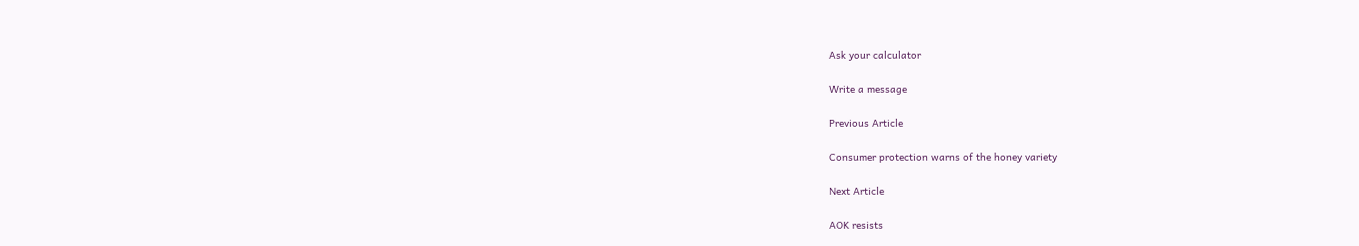Ask your calculator

Write a message

Previous Article

Consumer protection warns of the honey variety

Next Article

AOK resists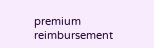premium reimbursement